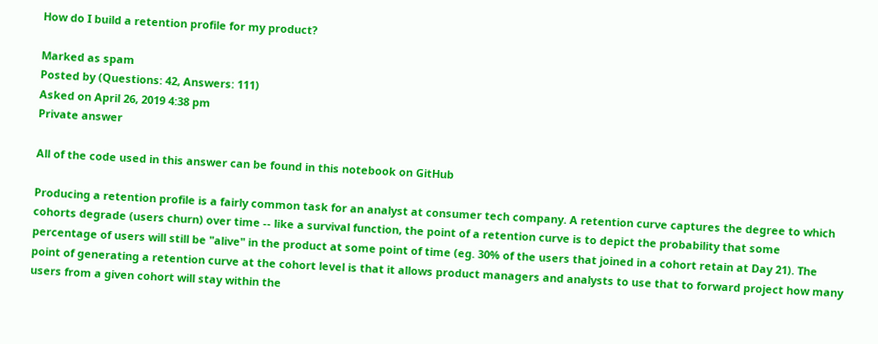How do I build a retention profile for my product?

Marked as spam
Posted by (Questions: 42, Answers: 111)
Asked on April 26, 2019 4:38 pm
Private answer

All of the code used in this answer can be found in this notebook on GitHub

Producing a retention profile is a fairly common task for an analyst at consumer tech company. A retention curve captures the degree to which cohorts degrade (users churn) over time -- like a survival function, the point of a retention curve is to depict the probability that some percentage of users will still be "alive" in the product at some point of time (eg. 30% of the users that joined in a cohort retain at Day 21). The point of generating a retention curve at the cohort level is that it allows product managers and analysts to use that to forward project how many users from a given cohort will stay within the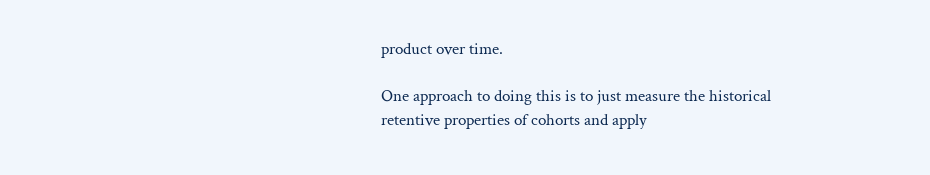product over time.

One approach to doing this is to just measure the historical retentive properties of cohorts and apply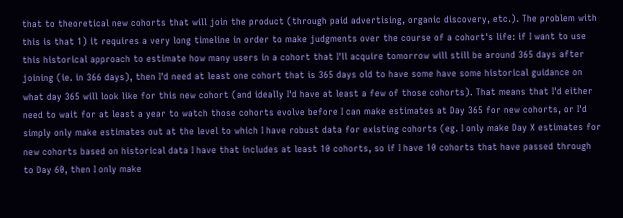that to theoretical new cohorts that will join the product (through paid advertising, organic discovery, etc.). The problem with this is that 1) it requires a very long timeline in order to make judgments over the course of a cohort's life: if I want to use this historical approach to estimate how many users in a cohort that I'll acquire tomorrow will still be around 365 days after joining (ie. in 366 days), then I'd need at least one cohort that is 365 days old to have some have some historical guidance on what day 365 will look like for this new cohort (and ideally I'd have at least a few of those cohorts). That means that I'd either need to wait for at least a year to watch those cohorts evolve before I can make estimates at Day 365 for new cohorts, or I'd simply only make estimates out at the level to which I have robust data for existing cohorts (eg. I only make Day X estimates for new cohorts based on historical data I have that includes at least 10 cohorts, so if I have 10 cohorts that have passed through to Day 60, then I only make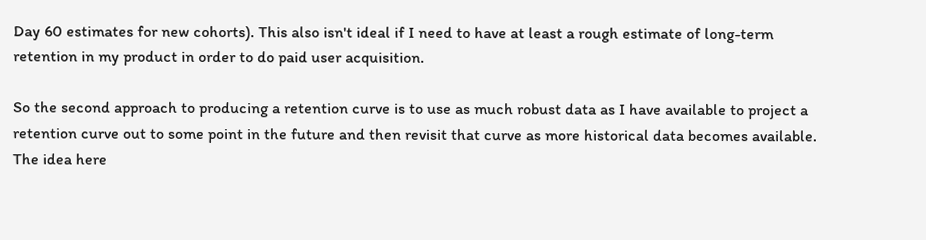Day 60 estimates for new cohorts). This also isn't ideal if I need to have at least a rough estimate of long-term retention in my product in order to do paid user acquisition.

So the second approach to producing a retention curve is to use as much robust data as I have available to project a retention curve out to some point in the future and then revisit that curve as more historical data becomes available. The idea here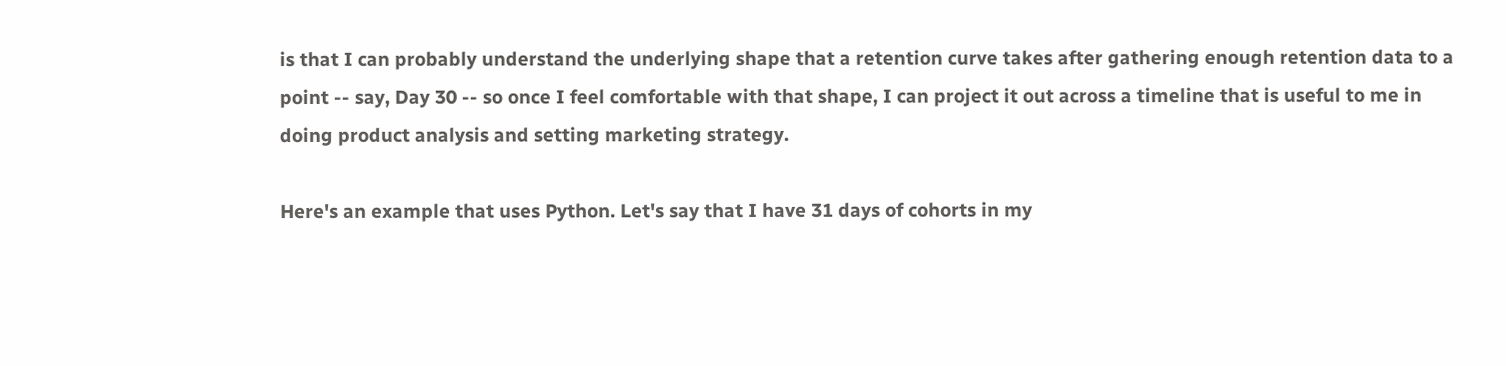is that I can probably understand the underlying shape that a retention curve takes after gathering enough retention data to a point -- say, Day 30 -- so once I feel comfortable with that shape, I can project it out across a timeline that is useful to me in doing product analysis and setting marketing strategy.

Here's an example that uses Python. Let's say that I have 31 days of cohorts in my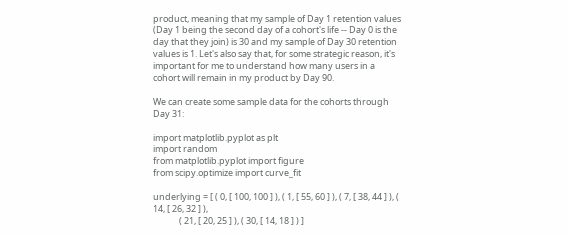product, meaning that my sample of Day 1 retention values (Day 1 being the second day of a cohort's life -- Day 0 is the day that they join) is 30 and my sample of Day 30 retention values is 1. Let's also say that, for some strategic reason, it's important for me to understand how many users in a cohort will remain in my product by Day 90.

We can create some sample data for the cohorts through Day 31:

import matplotlib.pyplot as plt
import random
from matplotlib.pyplot import figure
from scipy.optimize import curve_fit

underlying = [ ( 0, [ 100, 100 ] ), ( 1, [ 55, 60 ] ), ( 7, [ 38, 44 ] ), ( 14, [ 26, 32 ] ),
             ( 21, [ 20, 25 ] ), ( 30, [ 14, 18 ] ) ]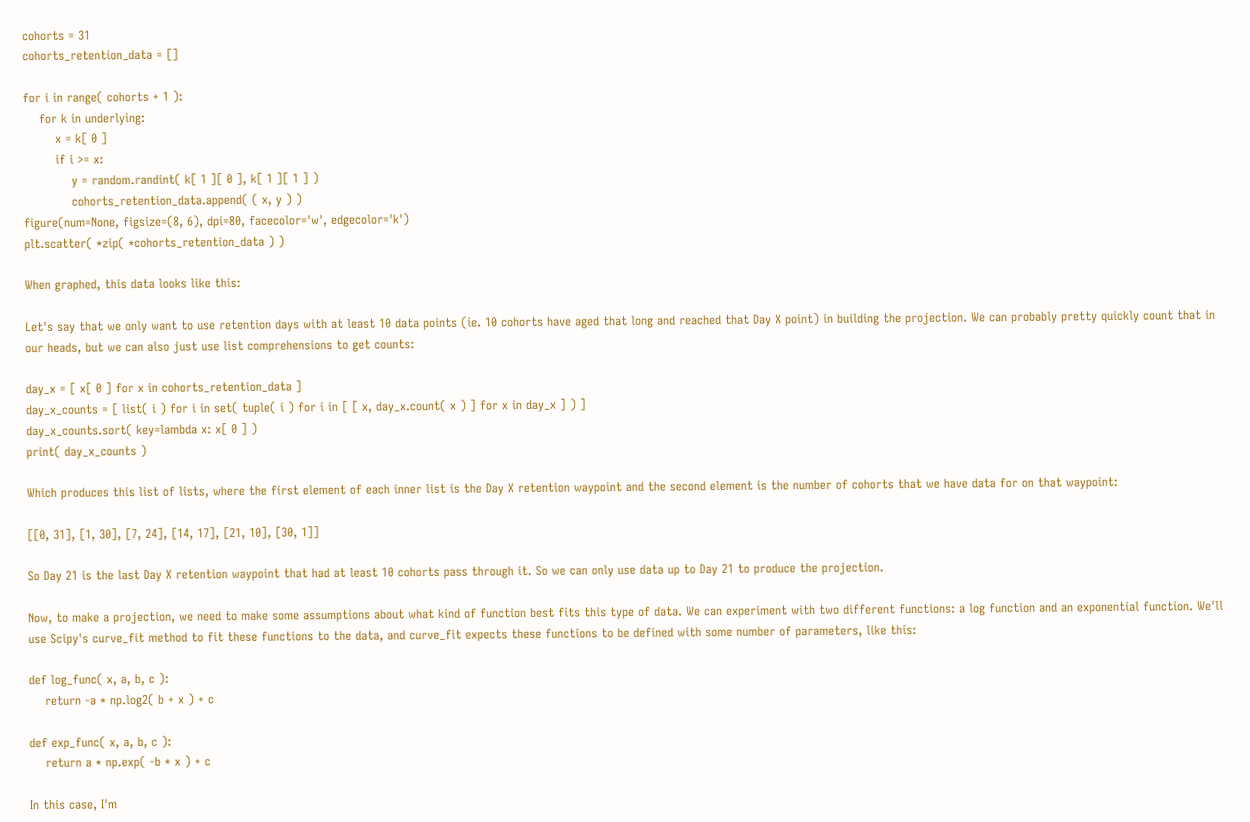cohorts = 31
cohorts_retention_data = []

for i in range( cohorts + 1 ):
    for k in underlying:
        x = k[ 0 ]
        if i >= x:
            y = random.randint( k[ 1 ][ 0 ], k[ 1 ][ 1 ] )
            cohorts_retention_data.append( ( x, y ) )
figure(num=None, figsize=(8, 6), dpi=80, facecolor='w', edgecolor='k')
plt.scatter( *zip( *cohorts_retention_data ) )

When graphed, this data looks like this:

Let's say that we only want to use retention days with at least 10 data points (ie. 10 cohorts have aged that long and reached that Day X point) in building the projection. We can probably pretty quickly count that in our heads, but we can also just use list comprehensions to get counts:

day_x = [ x[ 0 ] for x in cohorts_retention_data ]
day_x_counts = [ list( i ) for i in set( tuple( i ) for i in [ [ x, day_x.count( x ) ] for x in day_x ] ) ]
day_x_counts.sort( key=lambda x: x[ 0 ] )
print( day_x_counts )

Which produces this list of lists, where the first element of each inner list is the Day X retention waypoint and the second element is the number of cohorts that we have data for on that waypoint:

[[0, 31], [1, 30], [7, 24], [14, 17], [21, 10], [30, 1]]

So Day 21 is the last Day X retention waypoint that had at least 10 cohorts pass through it. So we can only use data up to Day 21 to produce the projection.

Now, to make a projection, we need to make some assumptions about what kind of function best fits this type of data. We can experiment with two different functions: a log function and an exponential function. We'll use Scipy's curve_fit method to fit these functions to the data, and curve_fit expects these functions to be defined with some number of parameters, like this:

def log_func( x, a, b, c ):
    return -a * np.log2( b + x ) + c

def exp_func( x, a, b, c ):
    return a * np.exp( -b * x ) + c

In this case, I'm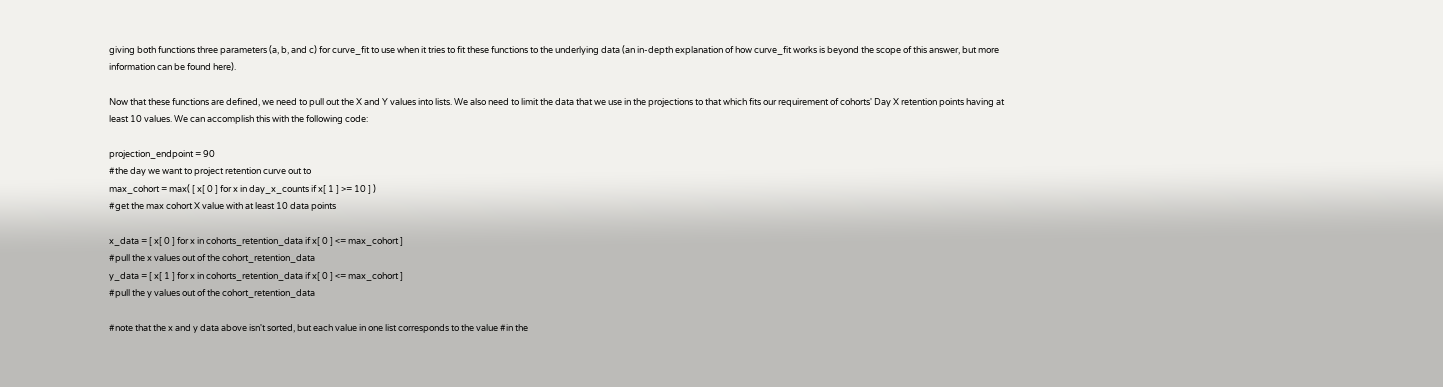giving both functions three parameters (a, b, and c) for curve_fit to use when it tries to fit these functions to the underlying data (an in-depth explanation of how curve_fit works is beyond the scope of this answer, but more information can be found here).

Now that these functions are defined, we need to pull out the X and Y values into lists. We also need to limit the data that we use in the projections to that which fits our requirement of cohorts' Day X retention points having at least 10 values. We can accomplish this with the following code:

projection_endpoint = 90
#the day we want to project retention curve out to
max_cohort = max( [ x[ 0 ] for x in day_x_counts if x[ 1 ] >= 10 ] )
#get the max cohort X value with at least 10 data points

x_data = [ x[ 0 ] for x in cohorts_retention_data if x[ 0 ] <= max_cohort ]
#pull the x values out of the cohort_retention_data
y_data = [ x[ 1 ] for x in cohorts_retention_data if x[ 0 ] <= max_cohort ]
#pull the y values out of the cohort_retention_data

#note that the x and y data above isn't sorted, but each value in one list corresponds to the value #in the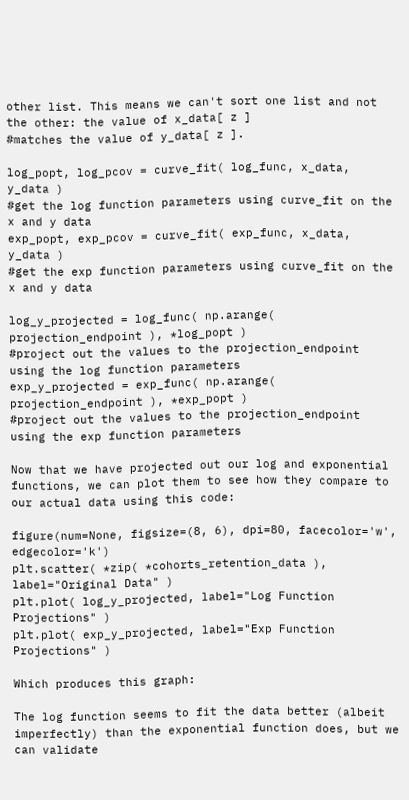other list. This means we can't sort one list and not the other: the value of x_data[ z ]
#matches the value of y_data[ z ].

log_popt, log_pcov = curve_fit( log_func, x_data, y_data )
#get the log function parameters using curve_fit on the x and y data
exp_popt, exp_pcov = curve_fit( exp_func, x_data, y_data )
#get the exp function parameters using curve_fit on the x and y data

log_y_projected = log_func( np.arange( projection_endpoint ), *log_popt )
#project out the values to the projection_endpoint using the log function parameters
exp_y_projected = exp_func( np.arange( projection_endpoint ), *exp_popt )
#project out the values to the projection_endpoint using the exp function parameters

Now that we have projected out our log and exponential functions, we can plot them to see how they compare to our actual data using this code:

figure(num=None, figsize=(8, 6), dpi=80, facecolor='w', edgecolor='k')
plt.scatter( *zip( *cohorts_retention_data ), label="Original Data" )
plt.plot( log_y_projected, label="Log Function Projections" )
plt.plot( exp_y_projected, label="Exp Function Projections" )

Which produces this graph:

The log function seems to fit the data better (albeit imperfectly) than the exponential function does, but we can validate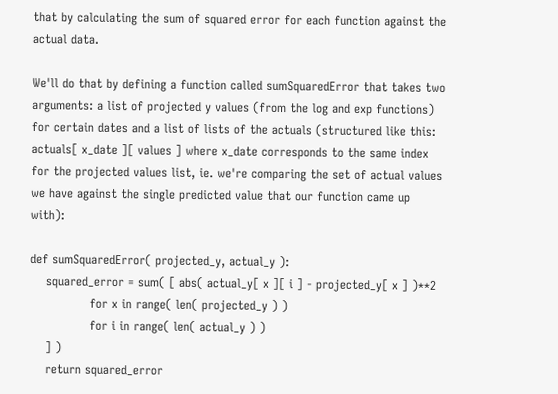that by calculating the sum of squared error for each function against the actual data.

We'll do that by defining a function called sumSquaredError that takes two arguments: a list of projected y values (from the log and exp functions) for certain dates and a list of lists of the actuals (structured like this: actuals[ x_date ][ values ] where x_date corresponds to the same index for the projected values list, ie. we're comparing the set of actual values we have against the single predicted value that our function came up with):

def sumSquaredError( projected_y, actual_y ):
    squared_error = sum( [ abs( actual_y[ x ][ i ] - projected_y[ x ] )**2
               for x in range( len( projected_y ) )
               for i in range( len( actual_y ) )
    ] )
    return squared_error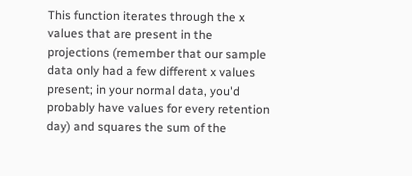This function iterates through the x values that are present in the projections (remember that our sample data only had a few different x values present; in your normal data, you'd probably have values for every retention day) and squares the sum of the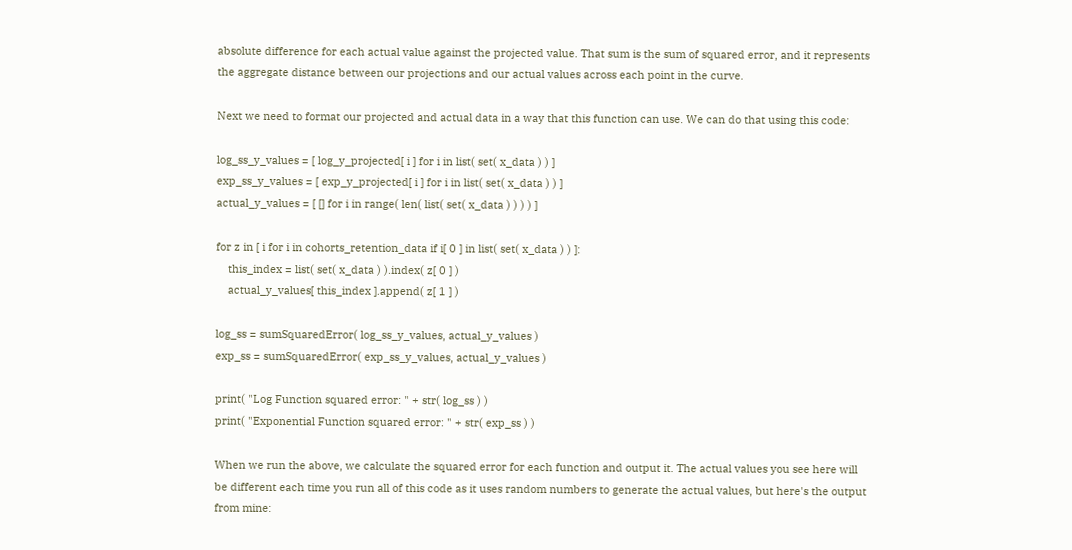absolute difference for each actual value against the projected value. That sum is the sum of squared error, and it represents the aggregate distance between our projections and our actual values across each point in the curve.

Next we need to format our projected and actual data in a way that this function can use. We can do that using this code:

log_ss_y_values = [ log_y_projected[ i ] for i in list( set( x_data ) ) ]
exp_ss_y_values = [ exp_y_projected[ i ] for i in list( set( x_data ) ) ]
actual_y_values = [ [] for i in range( len( list( set( x_data ) ) ) ) ]

for z in [ i for i in cohorts_retention_data if i[ 0 ] in list( set( x_data ) ) ]:
    this_index = list( set( x_data ) ).index( z[ 0 ] )
    actual_y_values[ this_index ].append( z[ 1 ] )

log_ss = sumSquaredError( log_ss_y_values, actual_y_values )
exp_ss = sumSquaredError( exp_ss_y_values, actual_y_values )

print( "Log Function squared error: " + str( log_ss ) )
print( "Exponential Function squared error: " + str( exp_ss ) )

When we run the above, we calculate the squared error for each function and output it. The actual values you see here will be different each time you run all of this code as it uses random numbers to generate the actual values, but here's the output from mine: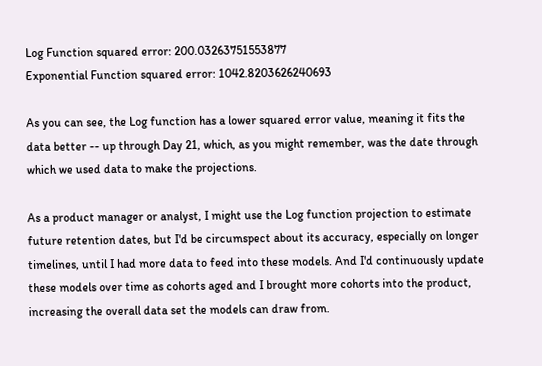Log Function squared error: 200.03263751553877
Exponential Function squared error: 1042.8203626240693

As you can see, the Log function has a lower squared error value, meaning it fits the data better -- up through Day 21, which, as you might remember, was the date through which we used data to make the projections.

As a product manager or analyst, I might use the Log function projection to estimate future retention dates, but I'd be circumspect about its accuracy, especially on longer timelines, until I had more data to feed into these models. And I'd continuously update these models over time as cohorts aged and I brought more cohorts into the product, increasing the overall data set the models can draw from.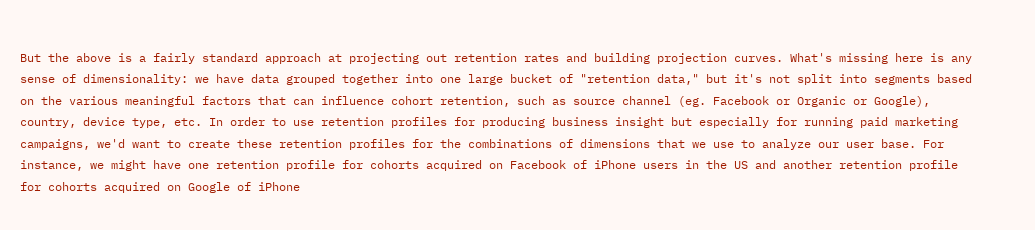But the above is a fairly standard approach at projecting out retention rates and building projection curves. What's missing here is any sense of dimensionality: we have data grouped together into one large bucket of "retention data," but it's not split into segments based on the various meaningful factors that can influence cohort retention, such as source channel (eg. Facebook or Organic or Google), country, device type, etc. In order to use retention profiles for producing business insight but especially for running paid marketing campaigns, we'd want to create these retention profiles for the combinations of dimensions that we use to analyze our user base. For instance, we might have one retention profile for cohorts acquired on Facebook of iPhone users in the US and another retention profile for cohorts acquired on Google of iPhone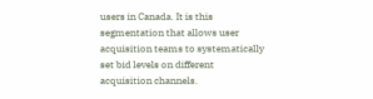users in Canada. It is this segmentation that allows user acquisition teams to systematically set bid levels on different acquisition channels.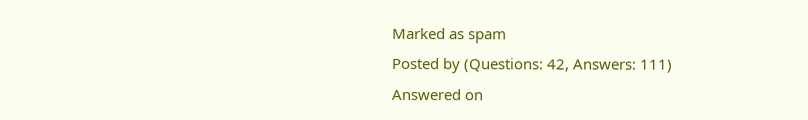Marked as spam
Posted by (Questions: 42, Answers: 111)
Answered on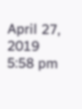April 27, 2019 5:58 pm